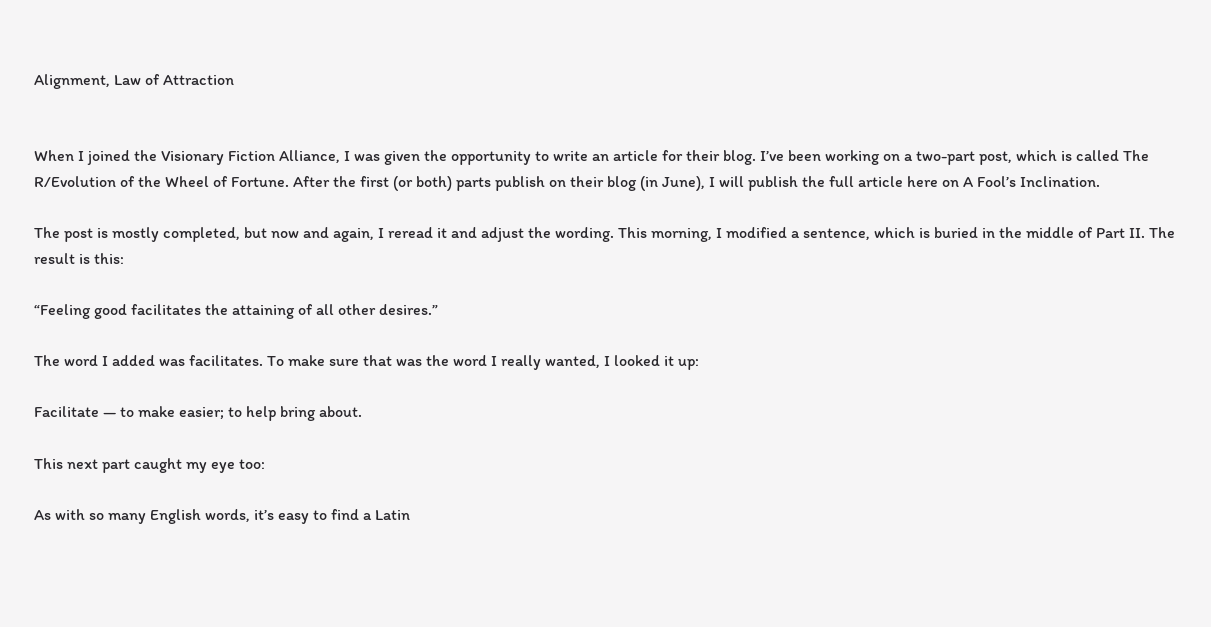Alignment, Law of Attraction


When I joined the Visionary Fiction Alliance, I was given the opportunity to write an article for their blog. I’ve been working on a two-part post, which is called The R/Evolution of the Wheel of Fortune. After the first (or both) parts publish on their blog (in June), I will publish the full article here on A Fool’s Inclination.

The post is mostly completed, but now and again, I reread it and adjust the wording. This morning, I modified a sentence, which is buried in the middle of Part II. The result is this:

“Feeling good facilitates the attaining of all other desires.”

The word I added was facilitates. To make sure that was the word I really wanted, I looked it up:

Facilitate — to make easier; to help bring about.

This next part caught my eye too:

As with so many English words, it’s easy to find a Latin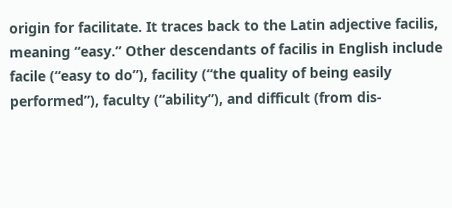origin for facilitate. It traces back to the Latin adjective facilis, meaning “easy.” Other descendants of facilis in English include facile (“easy to do”), facility (“the quality of being easily performed”), faculty (“ability”), and difficult (from dis-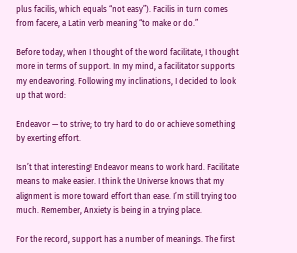plus facilis, which equals “not easy”). Facilis in turn comes from facere, a Latin verb meaning “to make or do.”

Before today, when I thought of the word facilitate, I thought more in terms of support. In my mind, a facilitator supports my endeavoring. Following my inclinations, I decided to look up that word:

Endeavor — to strive; to try hard to do or achieve something by exerting effort.

Isn’t that interesting! Endeavor means to work hard. Facilitate means to make easier. I think the Universe knows that my alignment is more toward effort than ease. I’m still trying too much. Remember, Anxiety is being in a trying place.

For the record, support has a number of meanings. The first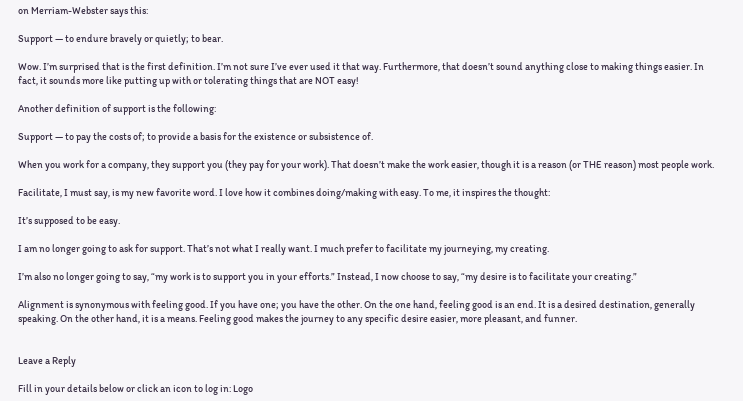on Merriam-Webster says this:

Support — to endure bravely or quietly; to bear.

Wow. I’m surprised that is the first definition. I’m not sure I’ve ever used it that way. Furthermore, that doesn’t sound anything close to making things easier. In fact, it sounds more like putting up with or tolerating things that are NOT easy!

Another definition of support is the following:

Support — to pay the costs of; to provide a basis for the existence or subsistence of.

When you work for a company, they support you (they pay for your work). That doesn’t make the work easier, though it is a reason (or THE reason) most people work.

Facilitate, I must say, is my new favorite word. I love how it combines doing/making with easy. To me, it inspires the thought:

It’s supposed to be easy.

I am no longer going to ask for support. That’s not what I really want. I much prefer to facilitate my journeying, my creating.

I’m also no longer going to say, “my work is to support you in your efforts.” Instead, I now choose to say, “my desire is to facilitate your creating.”

Alignment is synonymous with feeling good. If you have one; you have the other. On the one hand, feeling good is an end. It is a desired destination, generally speaking. On the other hand, it is a means. Feeling good makes the journey to any specific desire easier, more pleasant, and funner.


Leave a Reply

Fill in your details below or click an icon to log in: Logo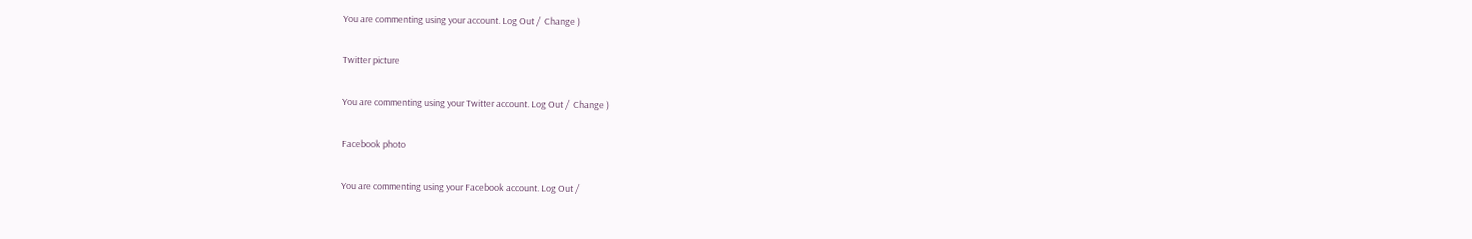You are commenting using your account. Log Out /  Change )

Twitter picture

You are commenting using your Twitter account. Log Out /  Change )

Facebook photo

You are commenting using your Facebook account. Log Out /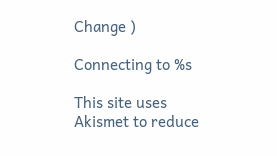Change )

Connecting to %s

This site uses Akismet to reduce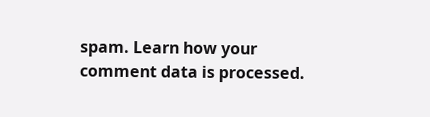spam. Learn how your comment data is processed.